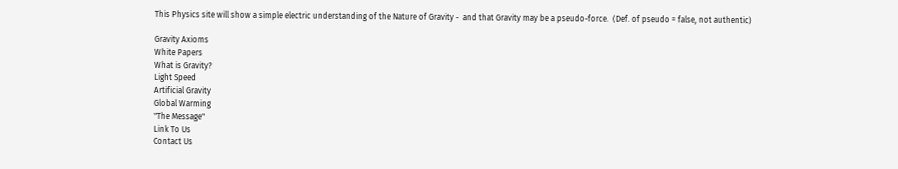This Physics site will show a simple electric understanding of the Nature of Gravity -  and that Gravity may be a pseudo-force.  (Def. of pseudo = false, not authentic)

Gravity Axioms
White Papers
What is Gravity?
Light Speed
Artificial Gravity
Global Warming
"The Message"
Link To Us
Contact Us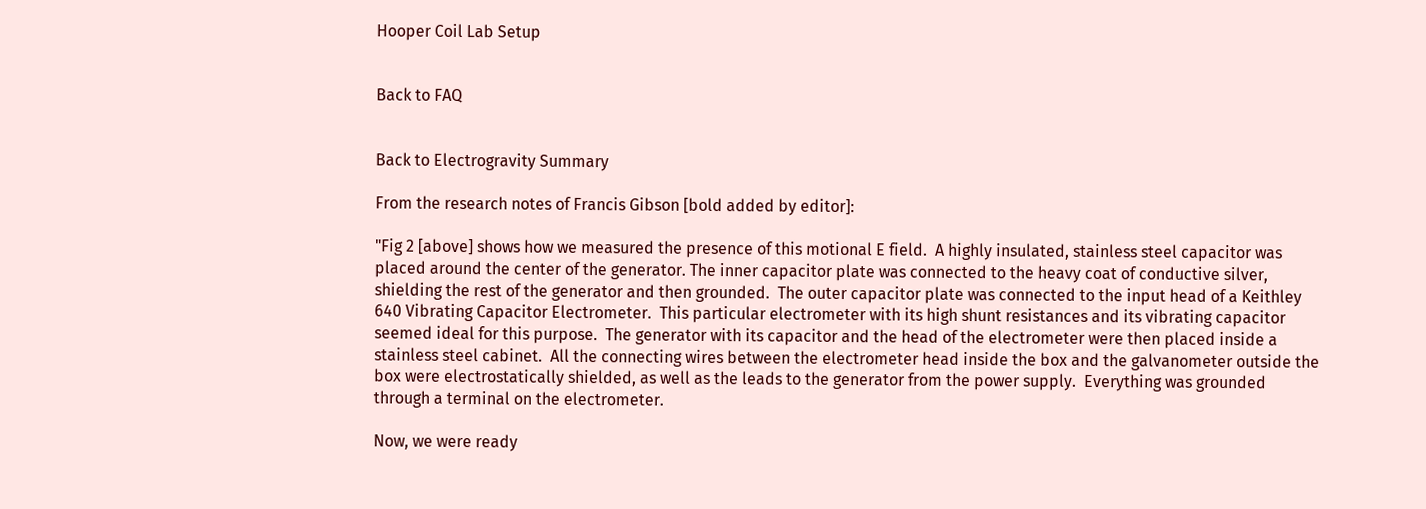Hooper Coil Lab Setup


Back to FAQ


Back to Electrogravity Summary

From the research notes of Francis Gibson [bold added by editor]:

"Fig 2 [above] shows how we measured the presence of this motional E field.  A highly insulated, stainless steel capacitor was placed around the center of the generator. The inner capacitor plate was connected to the heavy coat of conductive silver, shielding the rest of the generator and then grounded.  The outer capacitor plate was connected to the input head of a Keithley 640 Vibrating Capacitor Electrometer.  This particular electrometer with its high shunt resistances and its vibrating capacitor seemed ideal for this purpose.  The generator with its capacitor and the head of the electrometer were then placed inside a stainless steel cabinet.  All the connecting wires between the electrometer head inside the box and the galvanometer outside the box were electrostatically shielded, as well as the leads to the generator from the power supply.  Everything was grounded through a terminal on the electrometer.

Now, we were ready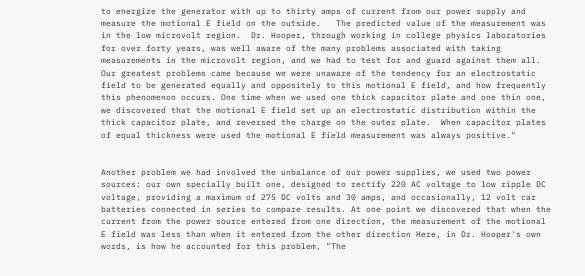to energize the generator with up to thirty amps of current from our power supply and measure the motional E field on the outside.   The predicted value of the measurement was in the low microvolt region.  Dr. Hooper, through working in college physics laboratories for over forty years, was well aware of the many problems associated with taking measurements in the microvolt region, and we had to test for and guard against them all.  Our greatest problems came because we were unaware of the tendency for an electrostatic field to be generated equally and oppositely to this motional E field, and how frequently this phenomenon occurs. One time when we used one thick capacitor plate and one thin one, we discovered that the motional E field set up an electrostatic distribution within the thick capacitor plate, and reversed the charge on the outer plate.  When capacitor plates of equal thickness were used the motional E field measurement was always positive."


Another problem we had involved the unbalance of our power supplies, we used two power sources: our own specially built one, designed to rectify 220 AC voltage to low ripple DC voltage, providing a maximum of 275 DC volts and 30 amps, and occasionally, 12 volt car batteries connected in series to compare results. At one point we discovered that when the current from the power source entered from one direction, the measurement of the motional E field was less than when it entered from the other direction Here, in Dr. Hooper's own words, is how he accounted for this problem, "The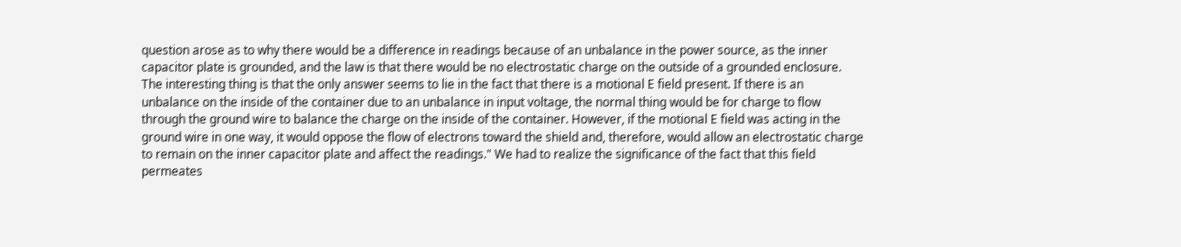question arose as to why there would be a difference in readings because of an unbalance in the power source, as the inner capacitor plate is grounded, and the law is that there would be no electrostatic charge on the outside of a grounded enclosure. The interesting thing is that the only answer seems to lie in the fact that there is a motional E field present. If there is an unbalance on the inside of the container due to an unbalance in input voltage, the normal thing would be for charge to flow through the ground wire to balance the charge on the inside of the container. However, if the motional E field was acting in the ground wire in one way, it would oppose the flow of electrons toward the shield and, therefore, would allow an electrostatic charge to remain on the inner capacitor plate and affect the readings." We had to realize the significance of the fact that this field permeates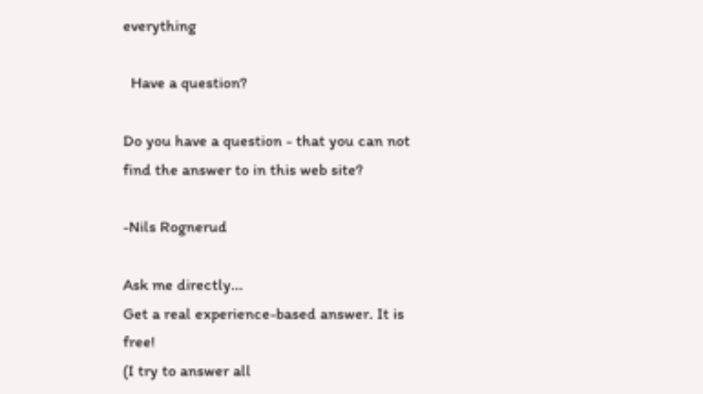everything

  Have a question?

Do you have a question - that you can not find the answer to in this web site?

-Nils Rognerud

Ask me directly...
Get a real experience-based answer. It is free!
(I try to answer all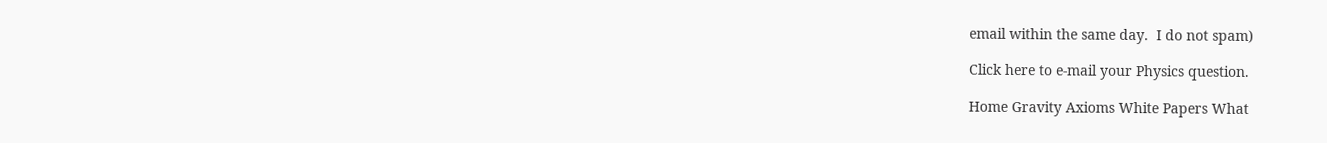email within the same day.  I do not spam)

Click here to e-mail your Physics question.

Home Gravity Axioms White Papers What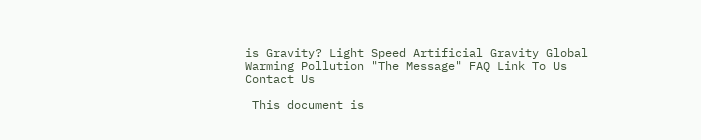is Gravity? Light Speed Artificial Gravity Global Warming Pollution "The Message" FAQ Link To Us Contact Us

 This document is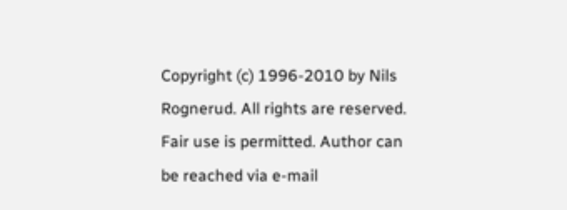Copyright (c) 1996-2010 by Nils Rognerud. All rights are reserved.
Fair use is permitted. Author can be reached via e-mail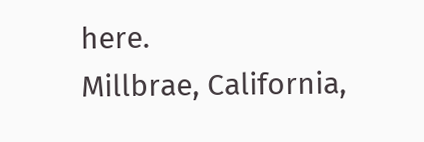here.
Millbrae, California,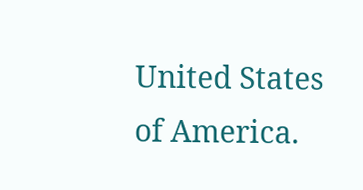United States of America.